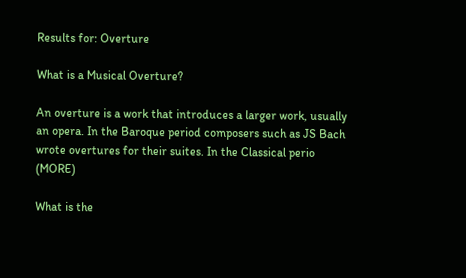Results for: Overture

What is a Musical Overture?

An overture is a work that introduces a larger work, usually an opera. In the Baroque period composers such as JS Bach wrote overtures for their suites. In the Classical perio (MORE)

What is the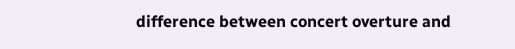difference between concert overture and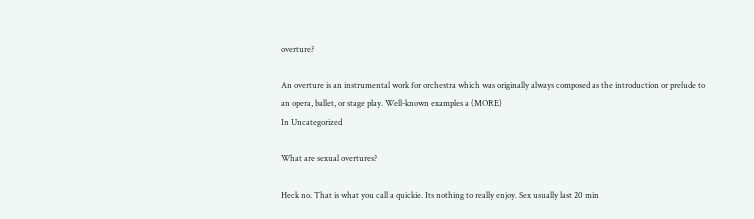overture?

An overture is an instrumental work for orchestra which was originally always composed as the introduction or prelude to an opera, ballet, or stage play. Well-known examples a (MORE)
In Uncategorized

What are sexual overtures?

Heck no. That is what you call a quickie. Its nothing to really enjoy. Sex usually last 20 min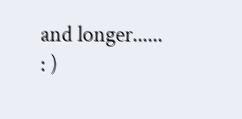and longer...... : )